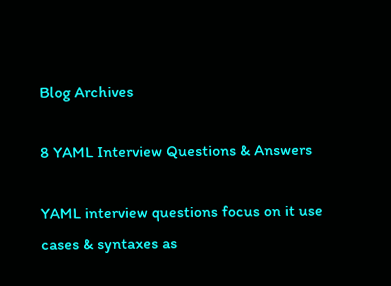Blog Archives

8 YAML Interview Questions & Answers

YAML interview questions focus on it use cases & syntaxes as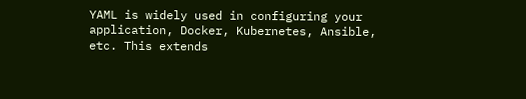YAML is widely used in configuring your application, Docker, Kubernetes, Ansible, etc. This extends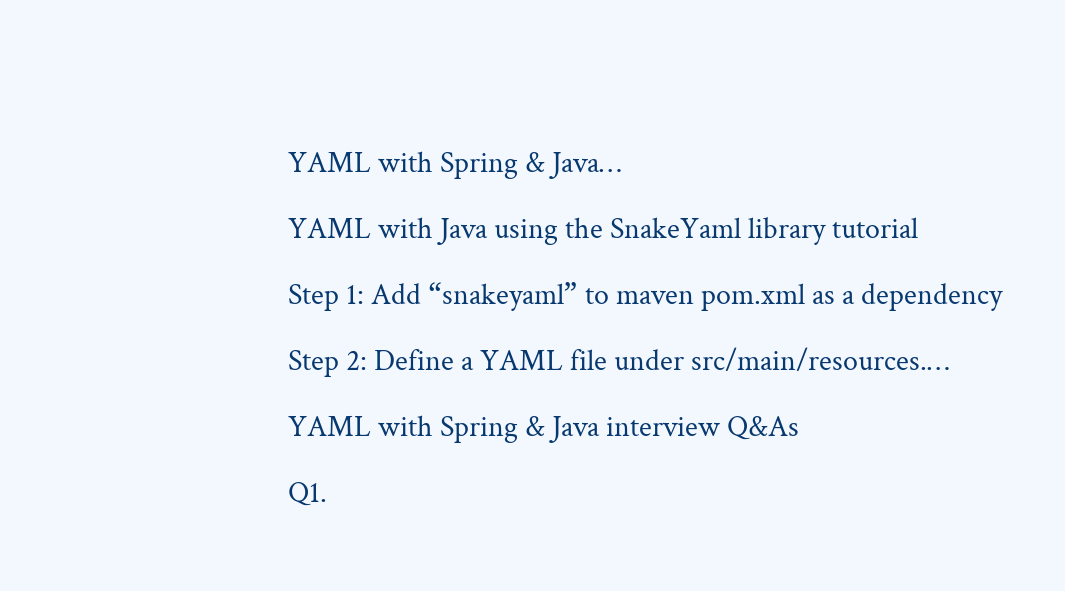YAML with Spring & Java…

YAML with Java using the SnakeYaml library tutorial

Step 1: Add “snakeyaml” to maven pom.xml as a dependency

Step 2: Define a YAML file under src/main/resources.…

YAML with Spring & Java interview Q&As

Q1.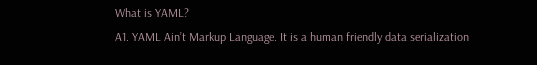What is YAML?
A1. YAML Ain’t Markup Language. It is a human friendly data serialization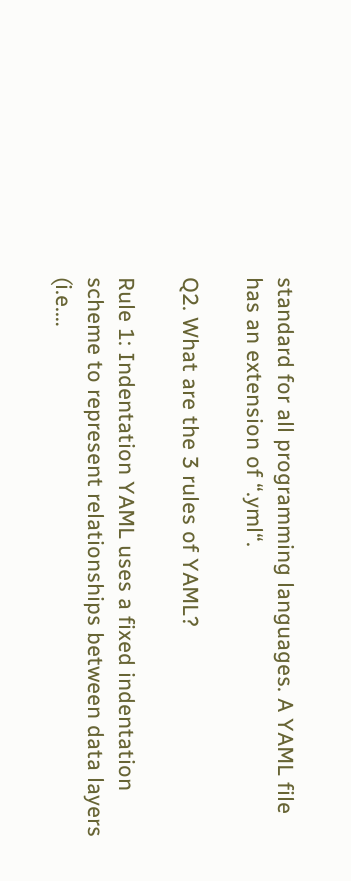standard for all programming languages. A YAML file has an extension of “.yml“.

Q2. What are the 3 rules of YAML?

Rule 1: Indentation YAML uses a fixed indentation scheme to represent relationships between data layers (i.e.…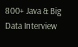800+ Java & Big Data Interview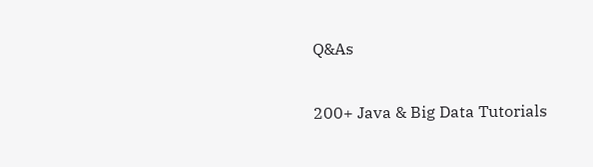Q&As

200+ Java & Big Data Tutorials